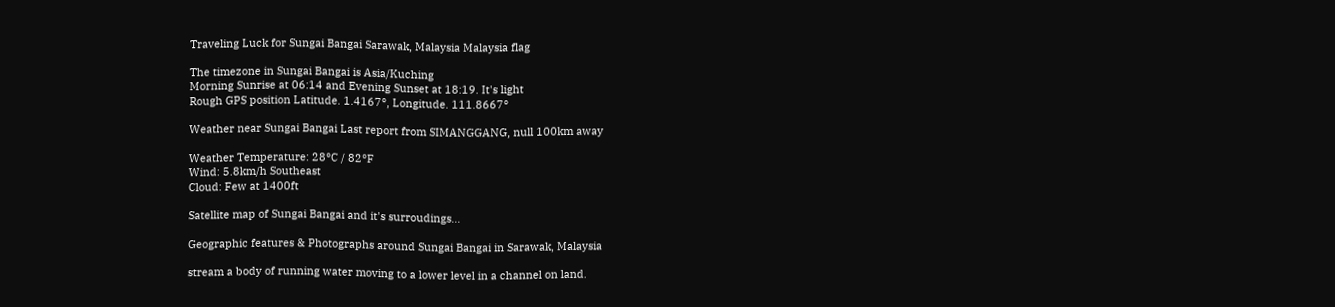Traveling Luck for Sungai Bangai Sarawak, Malaysia Malaysia flag

The timezone in Sungai Bangai is Asia/Kuching
Morning Sunrise at 06:14 and Evening Sunset at 18:19. It's light
Rough GPS position Latitude. 1.4167°, Longitude. 111.8667°

Weather near Sungai Bangai Last report from SIMANGGANG, null 100km away

Weather Temperature: 28°C / 82°F
Wind: 5.8km/h Southeast
Cloud: Few at 1400ft

Satellite map of Sungai Bangai and it's surroudings...

Geographic features & Photographs around Sungai Bangai in Sarawak, Malaysia

stream a body of running water moving to a lower level in a channel on land.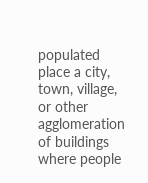populated place a city, town, village, or other agglomeration of buildings where people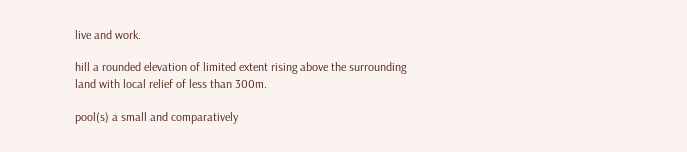live and work.

hill a rounded elevation of limited extent rising above the surrounding land with local relief of less than 300m.

pool(s) a small and comparatively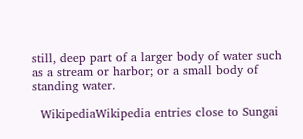still, deep part of a larger body of water such as a stream or harbor; or a small body of standing water.

  WikipediaWikipedia entries close to Sungai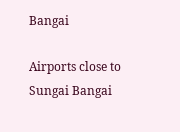Bangai

Airports close to Sungai Bangai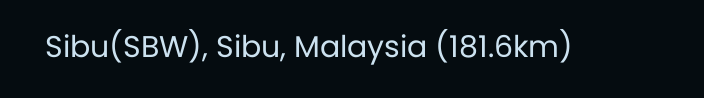Sibu(SBW), Sibu, Malaysia (181.6km)